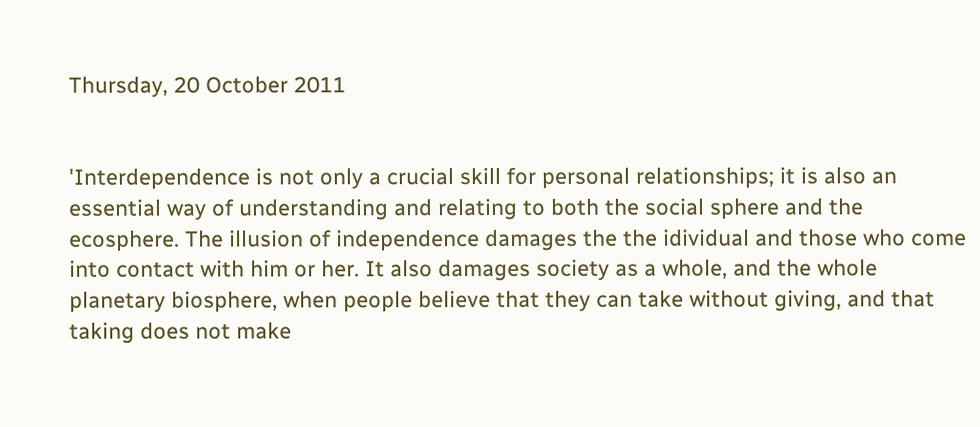Thursday, 20 October 2011


'Interdependence is not only a crucial skill for personal relationships; it is also an essential way of understanding and relating to both the social sphere and the ecosphere. The illusion of independence damages the the idividual and those who come into contact with him or her. It also damages society as a whole, and the whole planetary biosphere, when people believe that they can take without giving, and that taking does not make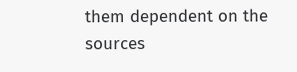them dependent on the sources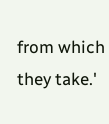from which they take.'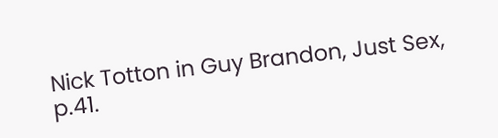Nick Totton in Guy Brandon, Just Sex, p.41.